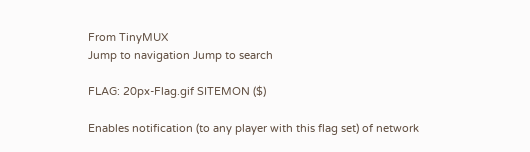From TinyMUX
Jump to navigation Jump to search

FLAG: 20px-Flag.gif SITEMON ($)

Enables notification (to any player with this flag set) of network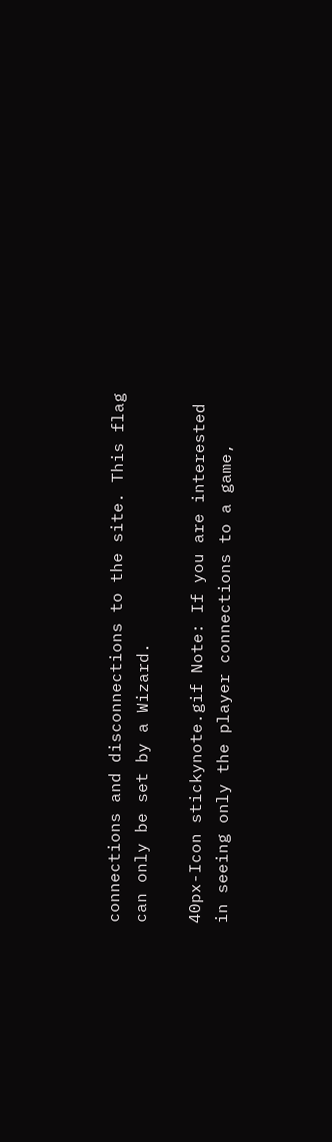connections and disconnections to the site. This flag can only be set by a Wizard.

40px-Icon stickynote.gif Note: If you are interested in seeing only the player connections to a game,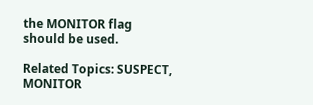the MONITOR flag should be used.

Related Topics: SUSPECT, MONITOR